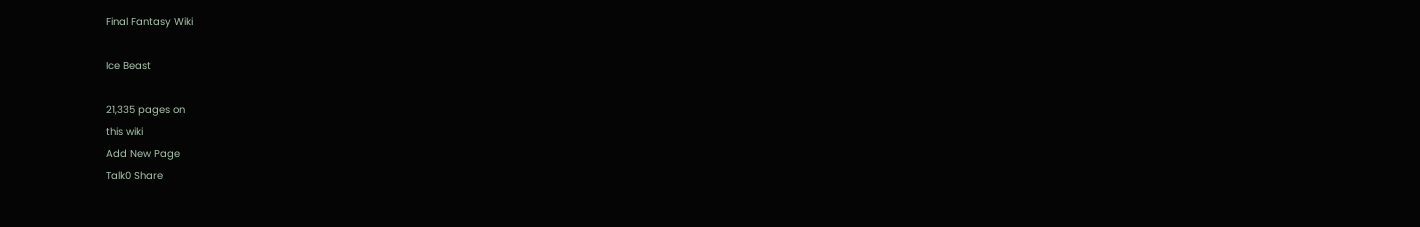Final Fantasy Wiki

Ice Beast

21,335 pages on
this wiki
Add New Page
Talk0 Share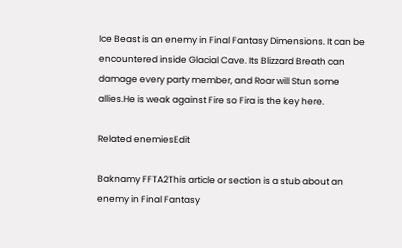Ice Beast is an enemy in Final Fantasy Dimensions. It can be encountered inside Glacial Cave. Its Blizzard Breath can damage every party member, and Roar will Stun some allies.He is weak against Fire so Fira is the key here.

Related enemiesEdit

Baknamy FFTA2This article or section is a stub about an enemy in Final Fantasy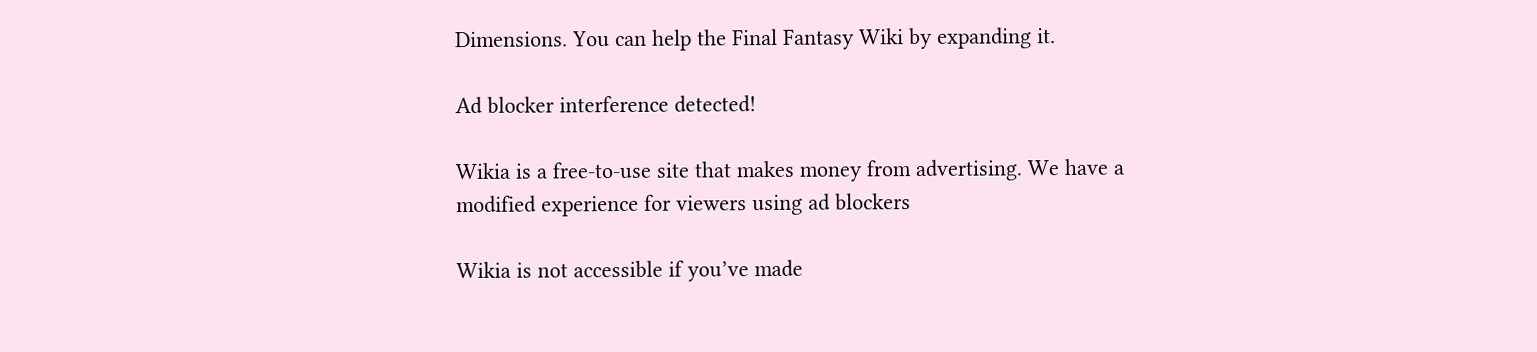Dimensions. You can help the Final Fantasy Wiki by expanding it.

Ad blocker interference detected!

Wikia is a free-to-use site that makes money from advertising. We have a modified experience for viewers using ad blockers

Wikia is not accessible if you’ve made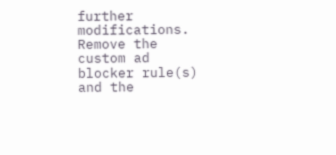further modifications. Remove the custom ad blocker rule(s) and the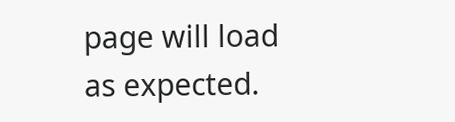page will load as expected.